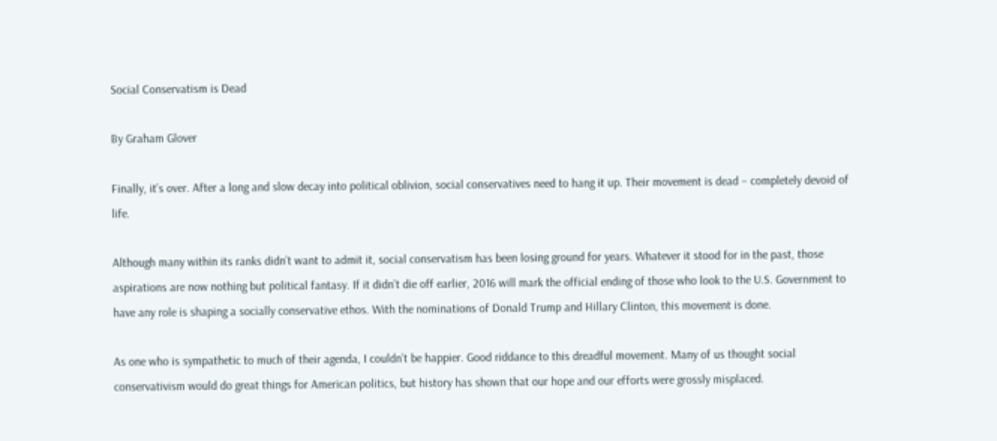Social Conservatism is Dead

By Graham Glover

Finally, it’s over. After a long and slow decay into political oblivion, social conservatives need to hang it up. Their movement is dead – completely devoid of life.

Although many within its ranks didn’t want to admit it, social conservatism has been losing ground for years. Whatever it stood for in the past, those aspirations are now nothing but political fantasy. If it didn’t die off earlier, 2016 will mark the official ending of those who look to the U.S. Government to have any role is shaping a socially conservative ethos. With the nominations of Donald Trump and Hillary Clinton, this movement is done.

As one who is sympathetic to much of their agenda, I couldn’t be happier. Good riddance to this dreadful movement. Many of us thought social conservativism would do great things for American politics, but history has shown that our hope and our efforts were grossly misplaced.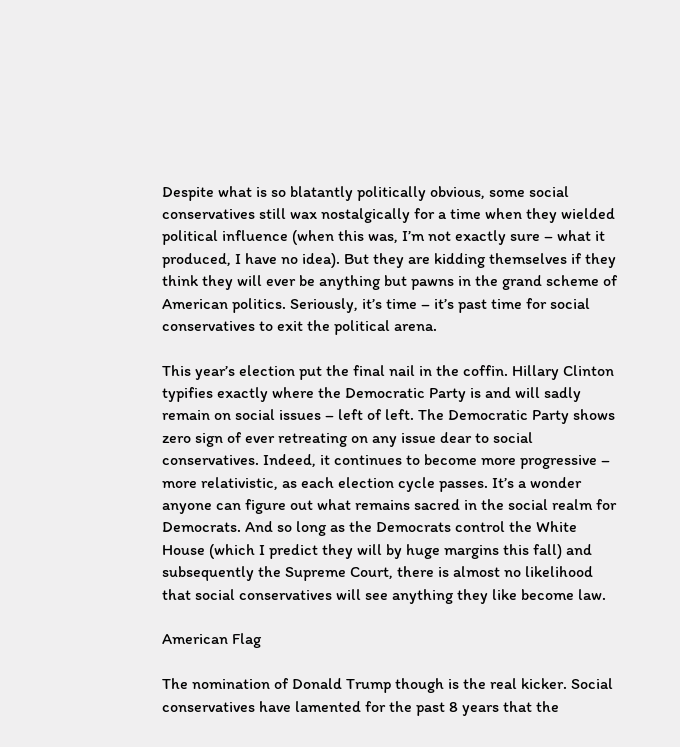Despite what is so blatantly politically obvious, some social conservatives still wax nostalgically for a time when they wielded political influence (when this was, I’m not exactly sure – what it produced, I have no idea). But they are kidding themselves if they think they will ever be anything but pawns in the grand scheme of American politics. Seriously, it’s time – it’s past time for social conservatives to exit the political arena.

This year’s election put the final nail in the coffin. Hillary Clinton typifies exactly where the Democratic Party is and will sadly remain on social issues – left of left. The Democratic Party shows zero sign of ever retreating on any issue dear to social conservatives. Indeed, it continues to become more progressive – more relativistic, as each election cycle passes. It’s a wonder anyone can figure out what remains sacred in the social realm for Democrats. And so long as the Democrats control the White House (which I predict they will by huge margins this fall) and subsequently the Supreme Court, there is almost no likelihood that social conservatives will see anything they like become law.

American Flag

The nomination of Donald Trump though is the real kicker. Social conservatives have lamented for the past 8 years that the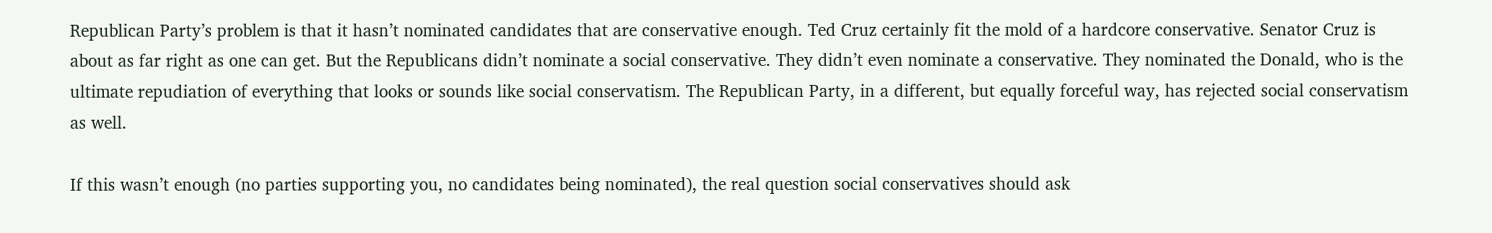Republican Party’s problem is that it hasn’t nominated candidates that are conservative enough. Ted Cruz certainly fit the mold of a hardcore conservative. Senator Cruz is about as far right as one can get. But the Republicans didn’t nominate a social conservative. They didn’t even nominate a conservative. They nominated the Donald, who is the ultimate repudiation of everything that looks or sounds like social conservatism. The Republican Party, in a different, but equally forceful way, has rejected social conservatism as well.

If this wasn’t enough (no parties supporting you, no candidates being nominated), the real question social conservatives should ask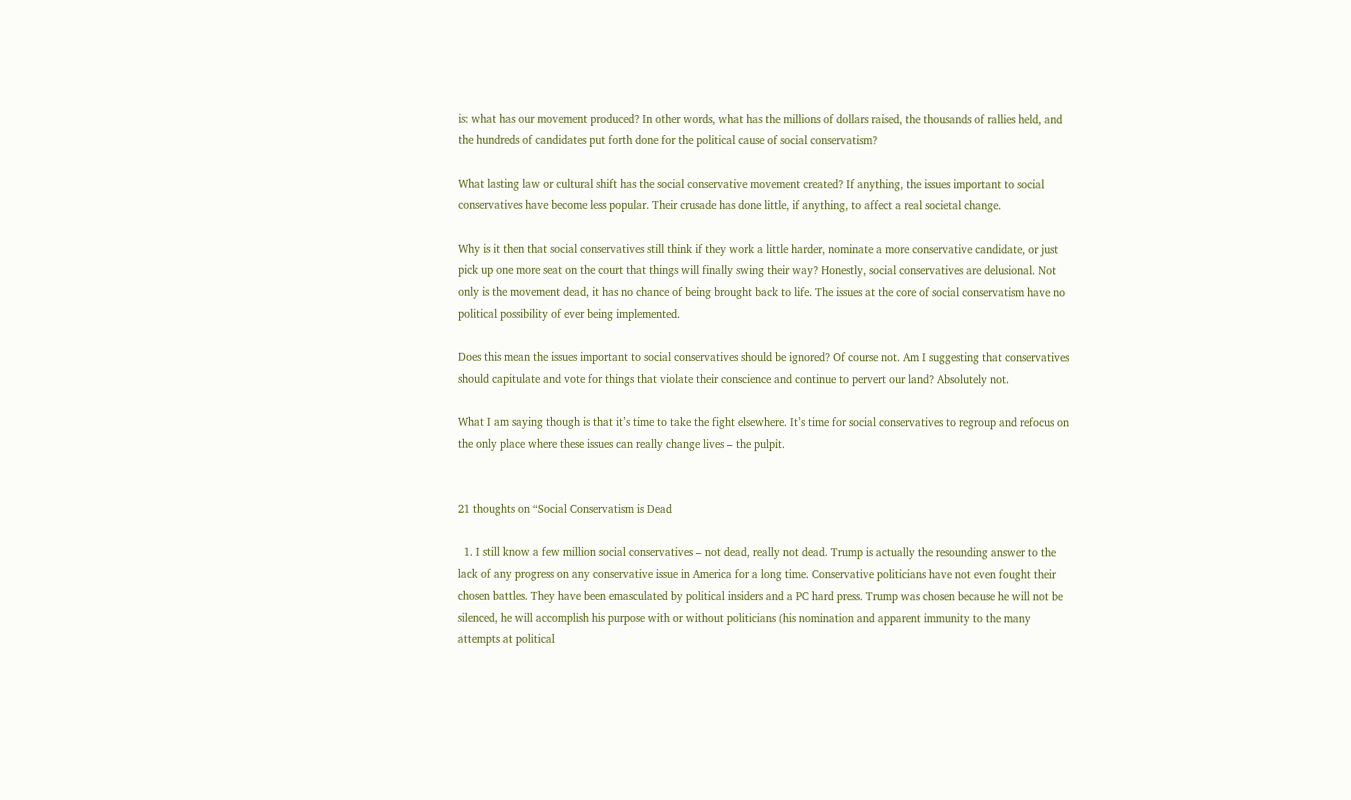is: what has our movement produced? In other words, what has the millions of dollars raised, the thousands of rallies held, and the hundreds of candidates put forth done for the political cause of social conservatism?

What lasting law or cultural shift has the social conservative movement created? If anything, the issues important to social conservatives have become less popular. Their crusade has done little, if anything, to affect a real societal change.

Why is it then that social conservatives still think if they work a little harder, nominate a more conservative candidate, or just pick up one more seat on the court that things will finally swing their way? Honestly, social conservatives are delusional. Not only is the movement dead, it has no chance of being brought back to life. The issues at the core of social conservatism have no political possibility of ever being implemented.

Does this mean the issues important to social conservatives should be ignored? Of course not. Am I suggesting that conservatives should capitulate and vote for things that violate their conscience and continue to pervert our land? Absolutely not.

What I am saying though is that it’s time to take the fight elsewhere. It’s time for social conservatives to regroup and refocus on the only place where these issues can really change lives – the pulpit.


21 thoughts on “Social Conservatism is Dead

  1. I still know a few million social conservatives – not dead, really not dead. Trump is actually the resounding answer to the lack of any progress on any conservative issue in America for a long time. Conservative politicians have not even fought their chosen battles. They have been emasculated by political insiders and a PC hard press. Trump was chosen because he will not be silenced, he will accomplish his purpose with or without politicians (his nomination and apparent immunity to the many attempts at political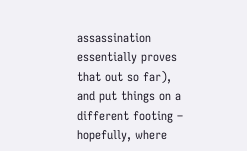assassination essentially proves that out so far), and put things on a different footing – hopefully, where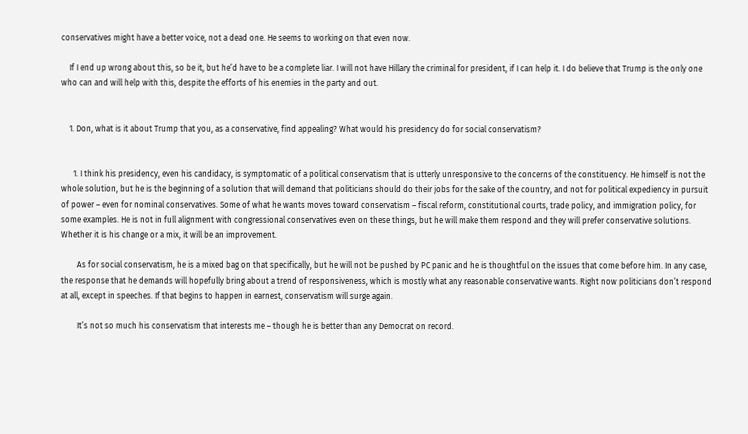conservatives might have a better voice, not a dead one. He seems to working on that even now.

    If I end up wrong about this, so be it, but he’d have to be a complete liar. I will not have Hillary the criminal for president, if I can help it. I do believe that Trump is the only one who can and will help with this, despite the efforts of his enemies in the party and out.


    1. Don, what is it about Trump that you, as a conservative, find appealing? What would his presidency do for social conservatism?


      1. I think his presidency, even his candidacy, is symptomatic of a political conservatism that is utterly unresponsive to the concerns of the constituency. He himself is not the whole solution, but he is the beginning of a solution that will demand that politicians should do their jobs for the sake of the country, and not for political expediency in pursuit of power – even for nominal conservatives. Some of what he wants moves toward conservatism – fiscal reform, constitutional courts, trade policy, and immigration policy, for some examples. He is not in full alignment with congressional conservatives even on these things, but he will make them respond and they will prefer conservative solutions. Whether it is his change or a mix, it will be an improvement.

        As for social conservatism, he is a mixed bag on that specifically, but he will not be pushed by PC panic and he is thoughtful on the issues that come before him. In any case, the response that he demands will hopefully bring about a trend of responsiveness, which is mostly what any reasonable conservative wants. Right now politicians don’t respond at all, except in speeches. If that begins to happen in earnest, conservatism will surge again.

        It’s not so much his conservatism that interests me – though he is better than any Democrat on record.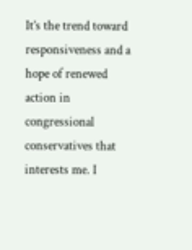It’s the trend toward responsiveness and a hope of renewed action in congressional conservatives that interests me. I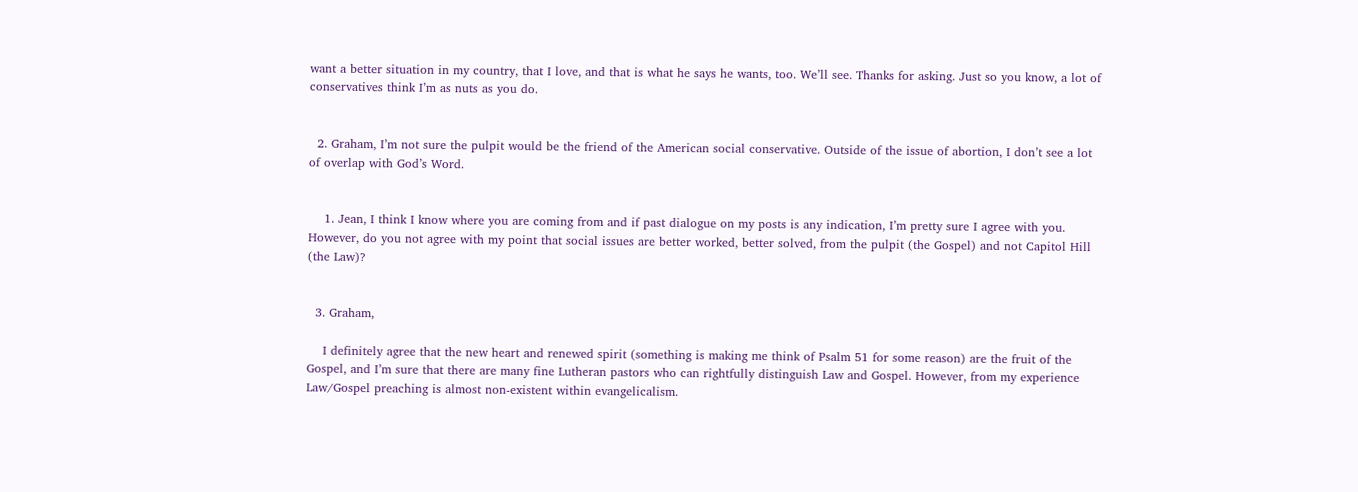want a better situation in my country, that I love, and that is what he says he wants, too. We’ll see. Thanks for asking. Just so you know, a lot of conservatives think I’m as nuts as you do.


  2. Graham, I’m not sure the pulpit would be the friend of the American social conservative. Outside of the issue of abortion, I don’t see a lot of overlap with God’s Word.


    1. Jean, I think I know where you are coming from and if past dialogue on my posts is any indication, I’m pretty sure I agree with you. However, do you not agree with my point that social issues are better worked, better solved, from the pulpit (the Gospel) and not Capitol Hill (the Law)?


  3. Graham,

    I definitely agree that the new heart and renewed spirit (something is making me think of Psalm 51 for some reason) are the fruit of the Gospel, and I’m sure that there are many fine Lutheran pastors who can rightfully distinguish Law and Gospel. However, from my experience Law/Gospel preaching is almost non-existent within evangelicalism.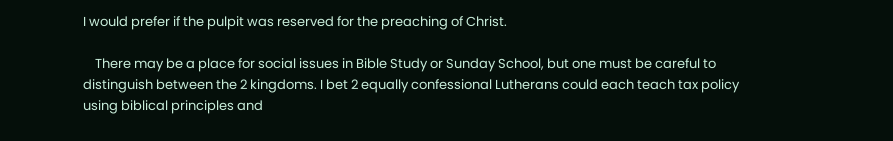I would prefer if the pulpit was reserved for the preaching of Christ.

    There may be a place for social issues in Bible Study or Sunday School, but one must be careful to distinguish between the 2 kingdoms. I bet 2 equally confessional Lutherans could each teach tax policy using biblical principles and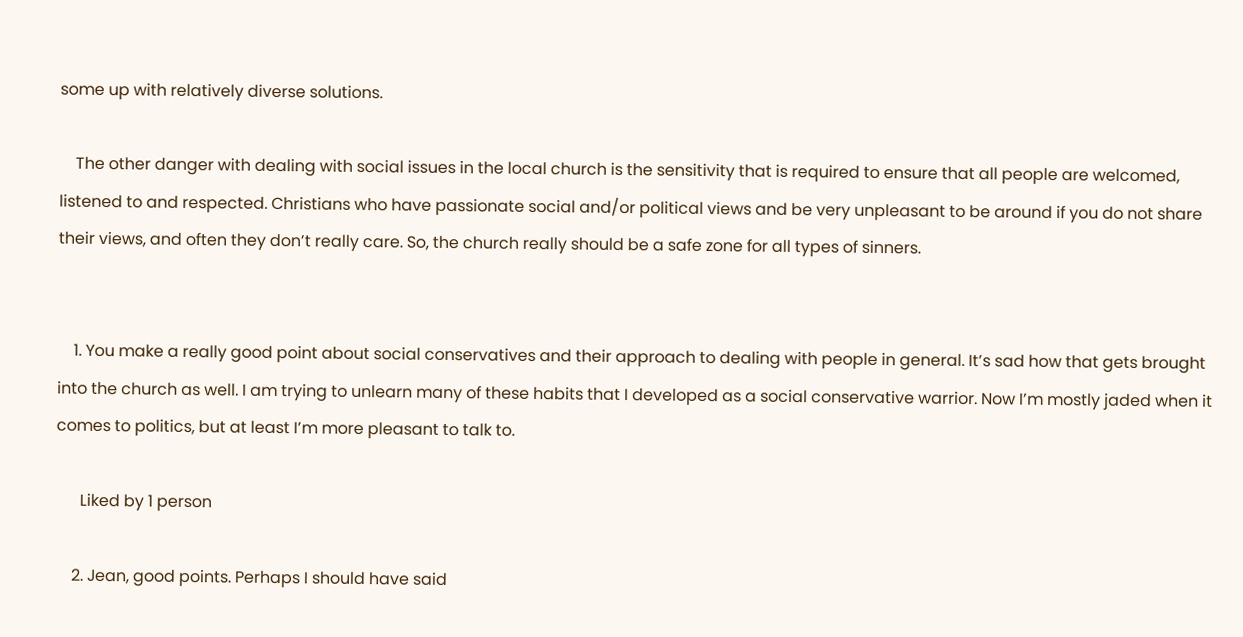some up with relatively diverse solutions.

    The other danger with dealing with social issues in the local church is the sensitivity that is required to ensure that all people are welcomed, listened to and respected. Christians who have passionate social and/or political views and be very unpleasant to be around if you do not share their views, and often they don’t really care. So, the church really should be a safe zone for all types of sinners.


    1. You make a really good point about social conservatives and their approach to dealing with people in general. It’s sad how that gets brought into the church as well. I am trying to unlearn many of these habits that I developed as a social conservative warrior. Now I’m mostly jaded when it comes to politics, but at least I’m more pleasant to talk to.

      Liked by 1 person

    2. Jean, good points. Perhaps I should have said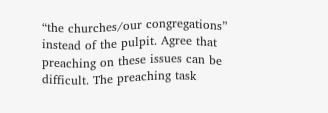“the churches/our congregations” instead of the pulpit. Agree that preaching on these issues can be difficult. The preaching task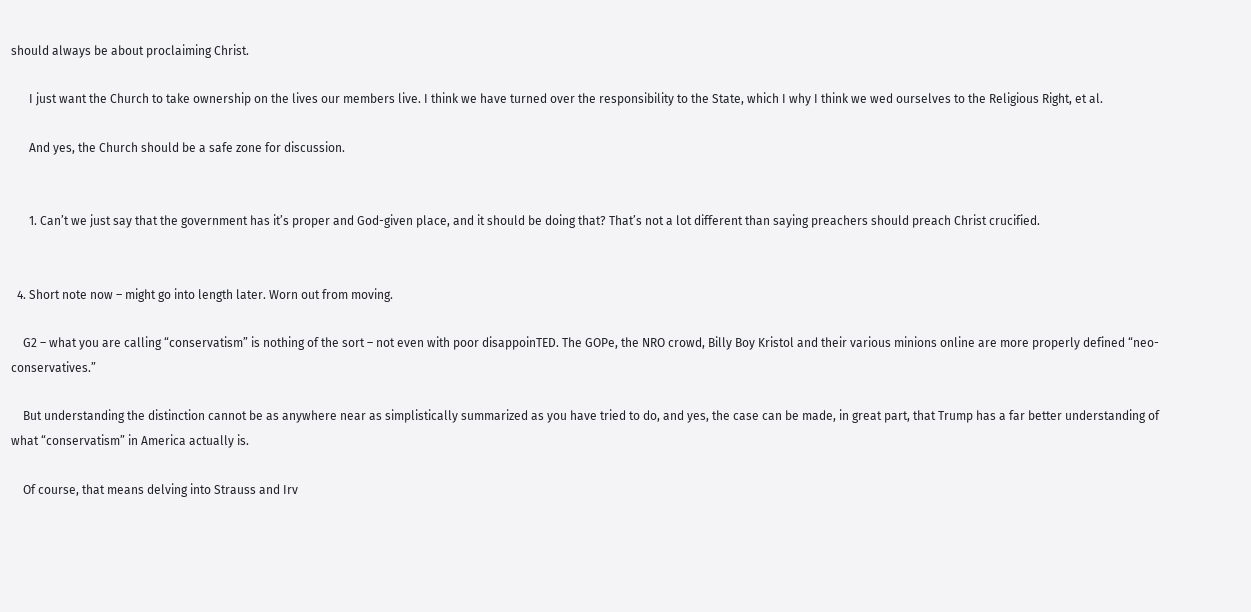should always be about proclaiming Christ.

      I just want the Church to take ownership on the lives our members live. I think we have turned over the responsibility to the State, which I why I think we wed ourselves to the Religious Right, et al.

      And yes, the Church should be a safe zone for discussion.


      1. Can’t we just say that the government has it’s proper and God-given place, and it should be doing that? That’s not a lot different than saying preachers should preach Christ crucified.


  4. Short note now – might go into length later. Worn out from moving.

    G2 – what you are calling “conservatism” is nothing of the sort – not even with poor disappoinTED. The GOPe, the NRO crowd, Billy Boy Kristol and their various minions online are more properly defined “neo-conservatives.”

    But understanding the distinction cannot be as anywhere near as simplistically summarized as you have tried to do, and yes, the case can be made, in great part, that Trump has a far better understanding of what “conservatism” in America actually is.

    Of course, that means delving into Strauss and Irv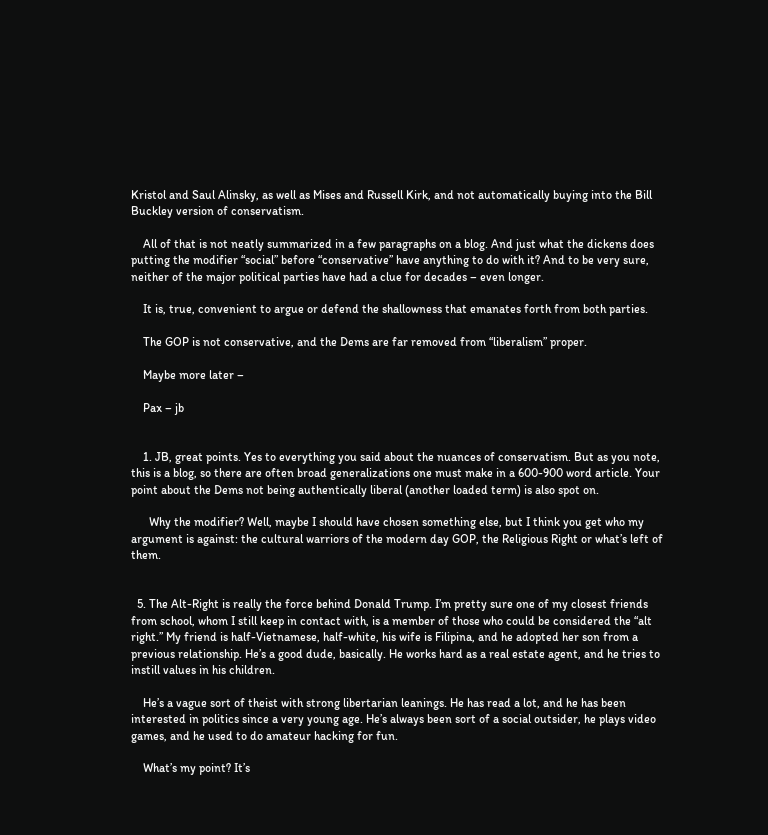Kristol and Saul Alinsky, as well as Mises and Russell Kirk, and not automatically buying into the Bill Buckley version of conservatism.

    All of that is not neatly summarized in a few paragraphs on a blog. And just what the dickens does putting the modifier “social” before “conservative” have anything to do with it? And to be very sure, neither of the major political parties have had a clue for decades – even longer.

    It is, true, convenient to argue or defend the shallowness that emanates forth from both parties.

    The GOP is not conservative, and the Dems are far removed from “liberalism” proper.

    Maybe more later –

    Pax – jb


    1. JB, great points. Yes to everything you said about the nuances of conservatism. But as you note, this is a blog, so there are often broad generalizations one must make in a 600-900 word article. Your point about the Dems not being authentically liberal (another loaded term) is also spot on.

      Why the modifier? Well, maybe I should have chosen something else, but I think you get who my argument is against: the cultural warriors of the modern day GOP, the Religious Right or what’s left of them.


  5. The Alt-Right is really the force behind Donald Trump. I’m pretty sure one of my closest friends from school, whom I still keep in contact with, is a member of those who could be considered the “alt right.” My friend is half-Vietnamese, half-white, his wife is Filipina, and he adopted her son from a previous relationship. He’s a good dude, basically. He works hard as a real estate agent, and he tries to instill values in his children.

    He’s a vague sort of theist with strong libertarian leanings. He has read a lot, and he has been interested in politics since a very young age. He’s always been sort of a social outsider, he plays video games, and he used to do amateur hacking for fun.

    What’s my point? It’s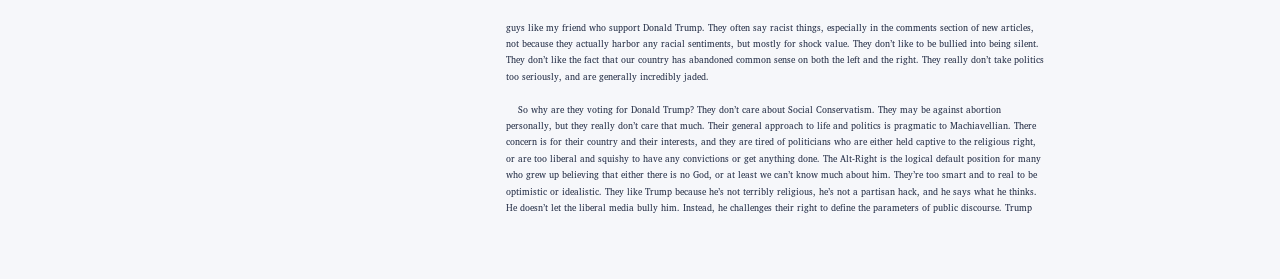guys like my friend who support Donald Trump. They often say racist things, especially in the comments section of new articles, not because they actually harbor any racial sentiments, but mostly for shock value. They don’t like to be bullied into being silent. They don’t like the fact that our country has abandoned common sense on both the left and the right. They really don’t take politics too seriously, and are generally incredibly jaded.

    So why are they voting for Donald Trump? They don’t care about Social Conservatism. They may be against abortion personally, but they really don’t care that much. Their general approach to life and politics is pragmatic to Machiavellian. There concern is for their country and their interests, and they are tired of politicians who are either held captive to the religious right, or are too liberal and squishy to have any convictions or get anything done. The Alt-Right is the logical default position for many who grew up believing that either there is no God, or at least we can’t know much about him. They’re too smart and to real to be optimistic or idealistic. They like Trump because he’s not terribly religious, he’s not a partisan hack, and he says what he thinks. He doesn’t let the liberal media bully him. Instead, he challenges their right to define the parameters of public discourse. Trump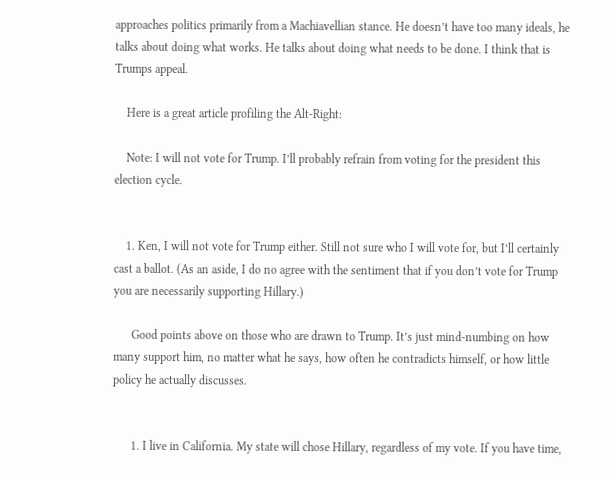approaches politics primarily from a Machiavellian stance. He doesn’t have too many ideals, he talks about doing what works. He talks about doing what needs to be done. I think that is Trumps appeal.

    Here is a great article profiling the Alt-Right:

    Note: I will not vote for Trump. I’ll probably refrain from voting for the president this election cycle.


    1. Ken, I will not vote for Trump either. Still not sure who I will vote for, but I’ll certainly cast a ballot. (As an aside, I do no agree with the sentiment that if you don’t vote for Trump you are necessarily supporting Hillary.)

      Good points above on those who are drawn to Trump. It’s just mind-numbing on how many support him, no matter what he says, how often he contradicts himself, or how little policy he actually discusses.


      1. I live in California. My state will chose Hillary, regardless of my vote. If you have time,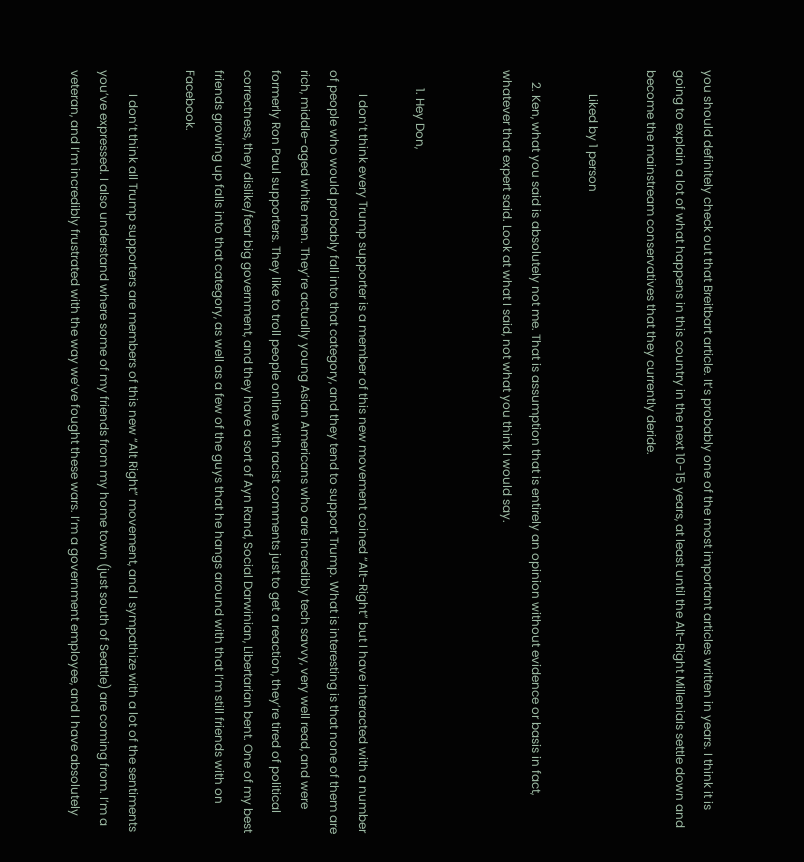you should definitely check out that Breitbart article. It’s probably one of the most important articles written in years. I think it is going to explain a lot of what happens in this country in the next 10-15 years, at least until the Alt-Right Millenials settle down and become the mainstream conservatives that they currently deride.

        Liked by 1 person

    2. Ken, what you said is absolutely not me. That is assumption that is entirely an opinion without evidence or basis in fact, whatever that expert said. Look at what I said, not what you think I would say.


      1. Hey Don,

        I don’t think every Trump supporter is a member of this new movement coined “Alt-Right” but I have interacted with a number of people who would probably fall into that category, and they tend to support Trump. What is interesting is that none of them are rich, middle-aged white men. They’re actually young Asian Americans who are incredibly tech savvy, very well read, and were formerly Ron Paul supporters. They like to troll people online with racist comments just to get a reaction, they’re tired of political correctness, they dislike/fear big government, and they have a sort of Ayn Rand, Social Darwinian, Libertarian bent. One of my best friends growing up falls into that category, as well as a few of the guys that he hangs around with that I’m still friends with on Facebook.

        I don’t think all Trump supporters are members of this new “Alt Right” movement, and I sympathize with a lot of the sentiments you’ve expressed. I also understand where some of my friends from my home town (just south of Seattle) are coming from. I’m a veteran, and I’m incredibly frustrated with the way we’ve fought these wars. I’m a government employee, and I have absolutely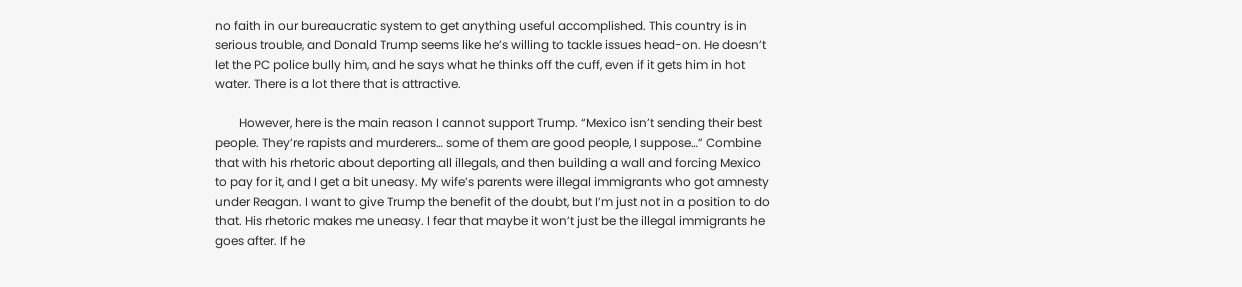no faith in our bureaucratic system to get anything useful accomplished. This country is in serious trouble, and Donald Trump seems like he’s willing to tackle issues head-on. He doesn’t let the PC police bully him, and he says what he thinks off the cuff, even if it gets him in hot water. There is a lot there that is attractive.

        However, here is the main reason I cannot support Trump. “Mexico isn’t sending their best people. They’re rapists and murderers… some of them are good people, I suppose…” Combine that with his rhetoric about deporting all illegals, and then building a wall and forcing Mexico to pay for it, and I get a bit uneasy. My wife’s parents were illegal immigrants who got amnesty under Reagan. I want to give Trump the benefit of the doubt, but I’m just not in a position to do that. His rhetoric makes me uneasy. I fear that maybe it won’t just be the illegal immigrants he goes after. If he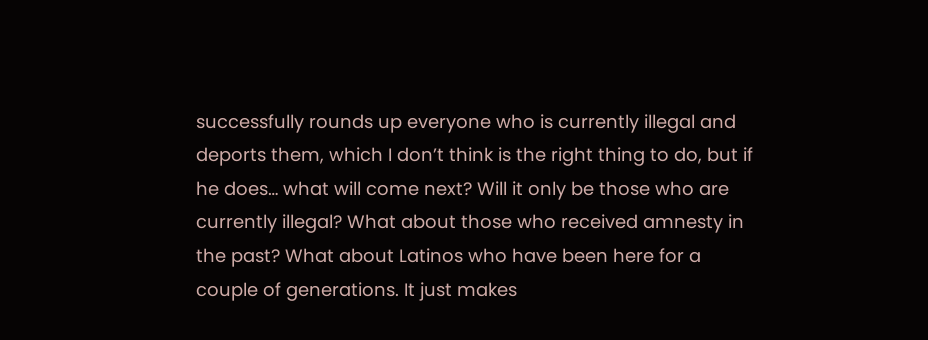successfully rounds up everyone who is currently illegal and deports them, which I don’t think is the right thing to do, but if he does… what will come next? Will it only be those who are currently illegal? What about those who received amnesty in the past? What about Latinos who have been here for a couple of generations. It just makes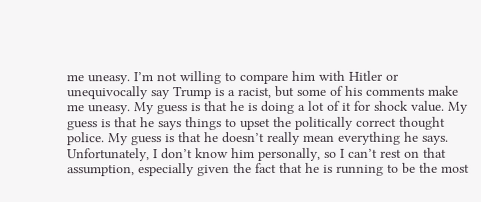me uneasy. I’m not willing to compare him with Hitler or unequivocally say Trump is a racist, but some of his comments make me uneasy. My guess is that he is doing a lot of it for shock value. My guess is that he says things to upset the politically correct thought police. My guess is that he doesn’t really mean everything he says. Unfortunately, I don’t know him personally, so I can’t rest on that assumption, especially given the fact that he is running to be the most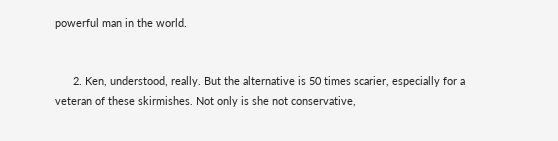powerful man in the world.


      2. Ken, understood, really. But the alternative is 50 times scarier, especially for a veteran of these skirmishes. Not only is she not conservative,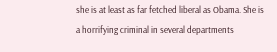she is at least as far fetched liberal as Obama. She is a horrifying criminal in several departments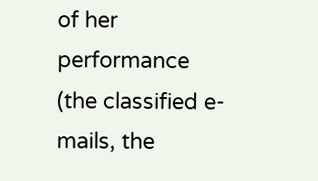of her performance (the classified e-mails, the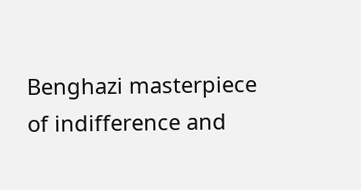Benghazi masterpiece of indifference and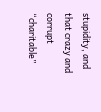stupidity, and that crazy and corrupt “charitable”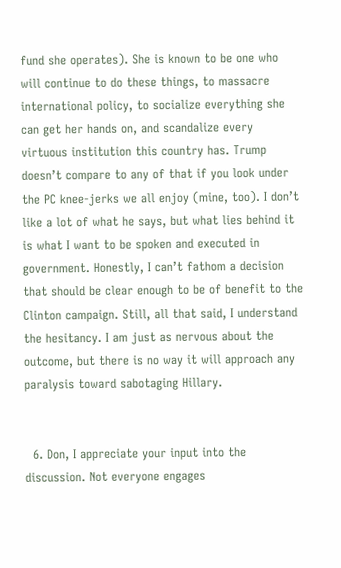fund she operates). She is known to be one who will continue to do these things, to massacre international policy, to socialize everything she can get her hands on, and scandalize every virtuous institution this country has. Trump doesn’t compare to any of that if you look under the PC knee-jerks we all enjoy (mine, too). I don’t like a lot of what he says, but what lies behind it is what I want to be spoken and executed in government. Honestly, I can’t fathom a decision that should be clear enough to be of benefit to the Clinton campaign. Still, all that said, I understand the hesitancy. I am just as nervous about the outcome, but there is no way it will approach any paralysis toward sabotaging Hillary.


  6. Don, I appreciate your input into the discussion. Not everyone engages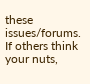these issues/forums. If others think your nuts,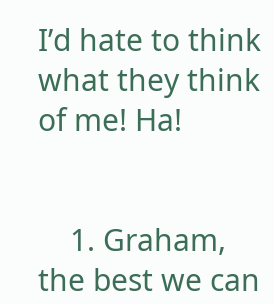I’d hate to think what they think of me! Ha!


    1. Graham, the best we can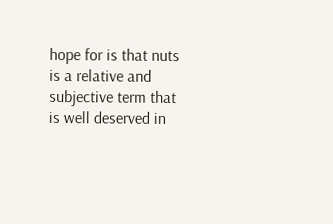hope for is that nuts is a relative and subjective term that is well deserved in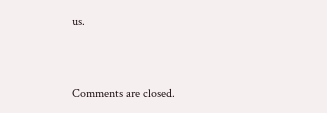us.


Comments are closed.